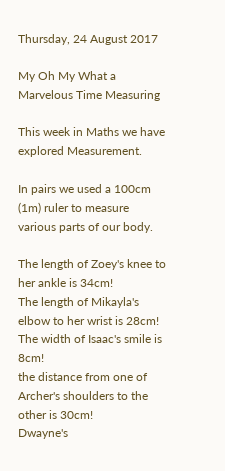Thursday, 24 August 2017

My Oh My What a Marvelous Time Measuring

This week in Maths we have explored Measurement.

In pairs we used a 100cm (1m) ruler to measure various parts of our body.

The length of Zoey's knee to her ankle is 34cm!
The length of Mikayla's elbow to her wrist is 28cm!
The width of Isaac's smile is 8cm!
the distance from one of Archer's shoulders to the other is 30cm!
Dwayne's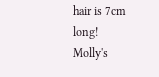hair is 7cm long!
Molly's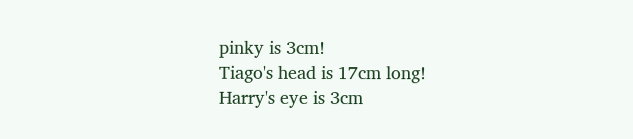pinky is 3cm!
Tiago's head is 17cm long!
Harry's eye is 3cm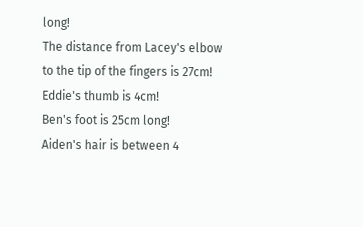long!
The distance from Lacey's elbow to the tip of the fingers is 27cm!
Eddie's thumb is 4cm!
Ben's foot is 25cm long!
Aiden's hair is between 4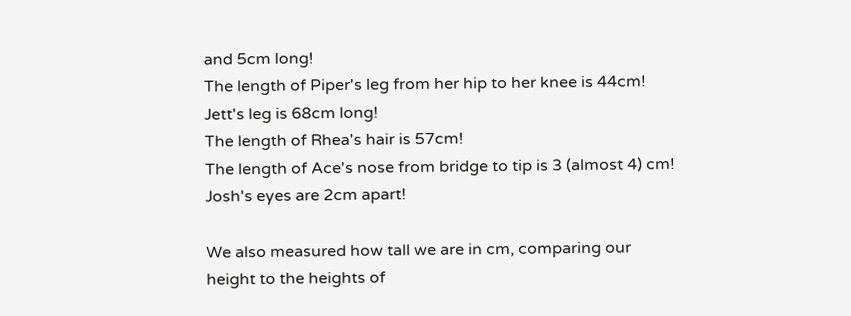and 5cm long!
The length of Piper's leg from her hip to her knee is 44cm!
Jett's leg is 68cm long!
The length of Rhea's hair is 57cm!
The length of Ace's nose from bridge to tip is 3 (almost 4) cm!
Josh's eyes are 2cm apart!

We also measured how tall we are in cm, comparing our height to the heights of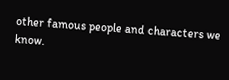other famous people and characters we know.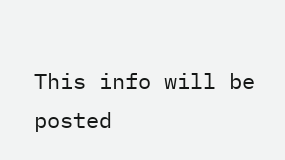This info will be posted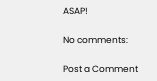ASAP!

No comments:

Post a Comment